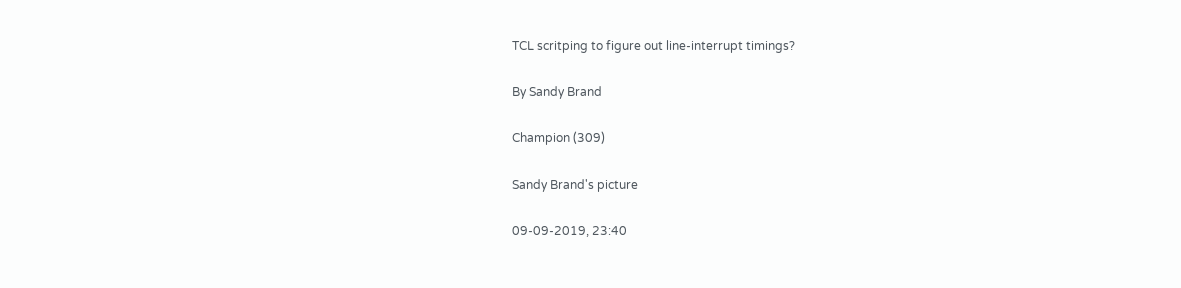TCL scritping to figure out line-interrupt timings?

By Sandy Brand

Champion (309)

Sandy Brand's picture

09-09-2019, 23:40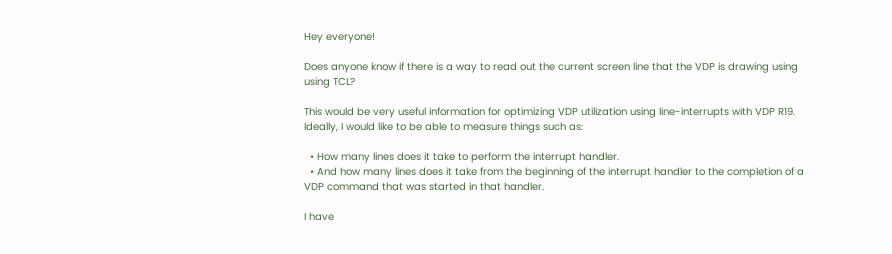Hey everyone!

Does anyone know if there is a way to read out the current screen line that the VDP is drawing using using TCL?

This would be very useful information for optimizing VDP utilization using line-interrupts with VDP R19. Ideally, I would like to be able to measure things such as:

  • How many lines does it take to perform the interrupt handler.
  • And how many lines does it take from the beginning of the interrupt handler to the completion of a VDP command that was started in that handler.

I have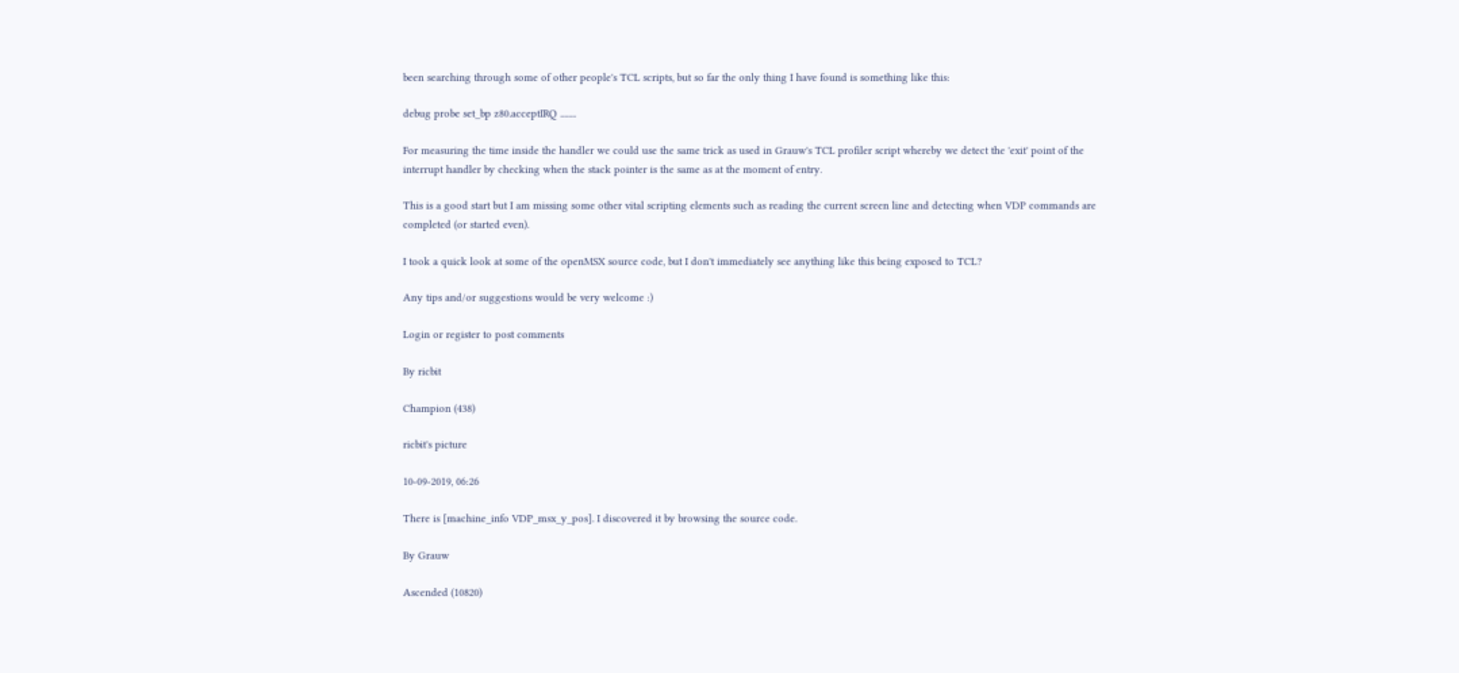been searching through some of other people's TCL scripts, but so far the only thing I have found is something like this:

debug probe set_bp z80.acceptIRQ ........

For measuring the time inside the handler we could use the same trick as used in Grauw's TCL profiler script whereby we detect the 'exit' point of the interrupt handler by checking when the stack pointer is the same as at the moment of entry.

This is a good start but I am missing some other vital scripting elements such as reading the current screen line and detecting when VDP commands are completed (or started even).

I took a quick look at some of the openMSX source code, but I don't immediately see anything like this being exposed to TCL?

Any tips and/or suggestions would be very welcome :)

Login or register to post comments

By ricbit

Champion (438)

ricbit's picture

10-09-2019, 06:26

There is [machine_info VDP_msx_y_pos]. I discovered it by browsing the source code.

By Grauw

Ascended (10820)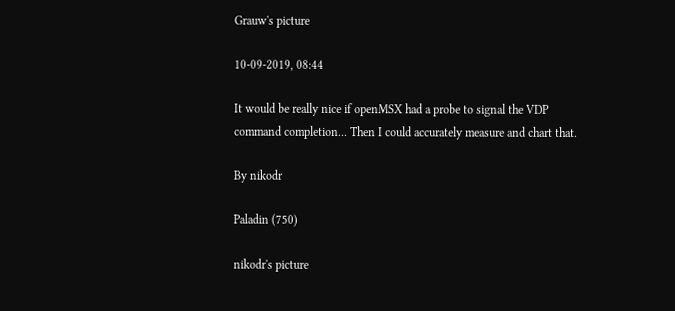Grauw's picture

10-09-2019, 08:44

It would be really nice if openMSX had a probe to signal the VDP command completion... Then I could accurately measure and chart that.

By nikodr

Paladin (750)

nikodr's picture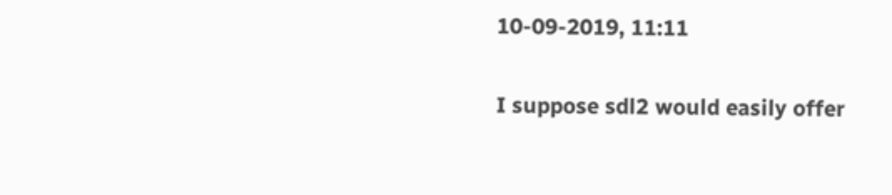10-09-2019, 11:11

I suppose sdl2 would easily offer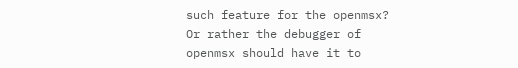such feature for the openmsx?
Or rather the debugger of openmsx should have it to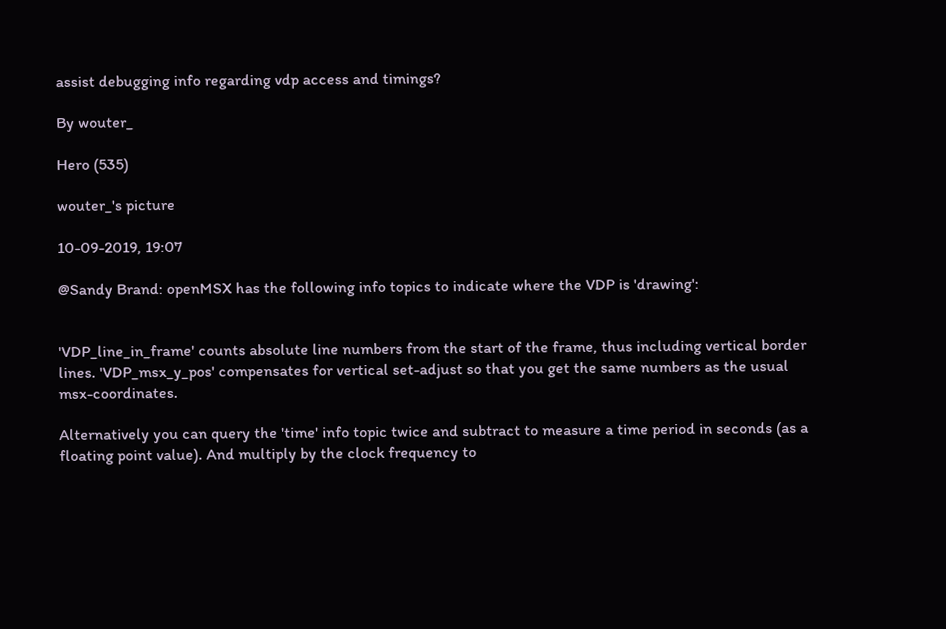assist debugging info regarding vdp access and timings?

By wouter_

Hero (535)

wouter_'s picture

10-09-2019, 19:07

@Sandy Brand: openMSX has the following info topics to indicate where the VDP is 'drawing':


'VDP_line_in_frame' counts absolute line numbers from the start of the frame, thus including vertical border lines. 'VDP_msx_y_pos' compensates for vertical set-adjust so that you get the same numbers as the usual msx-coordinates.

Alternatively you can query the 'time' info topic twice and subtract to measure a time period in seconds (as a floating point value). And multiply by the clock frequency to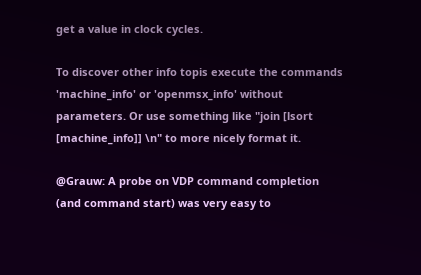get a value in clock cycles.

To discover other info topis execute the commands 'machine_info' or 'openmsx_info' without parameters. Or use something like "join [lsort [machine_info]] \n" to more nicely format it.

@Grauw: A probe on VDP command completion (and command start) was very easy to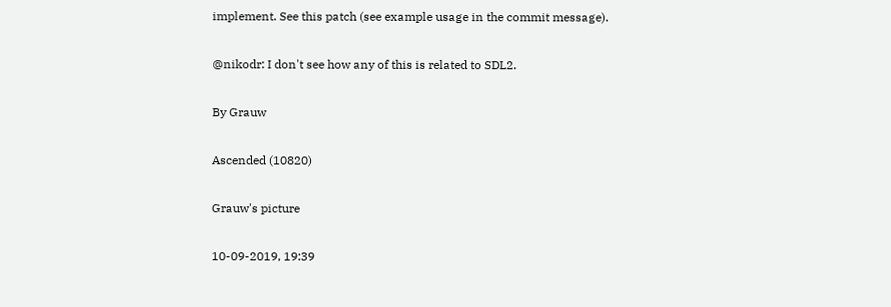implement. See this patch (see example usage in the commit message).

@nikodr: I don't see how any of this is related to SDL2.

By Grauw

Ascended (10820)

Grauw's picture

10-09-2019, 19:39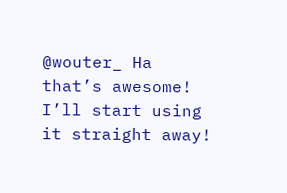@wouter_ Ha that’s awesome! I’ll start using it straight away!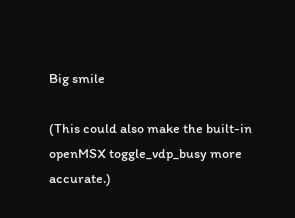Big smile

(This could also make the built-in openMSX toggle_vdp_busy more accurate.)